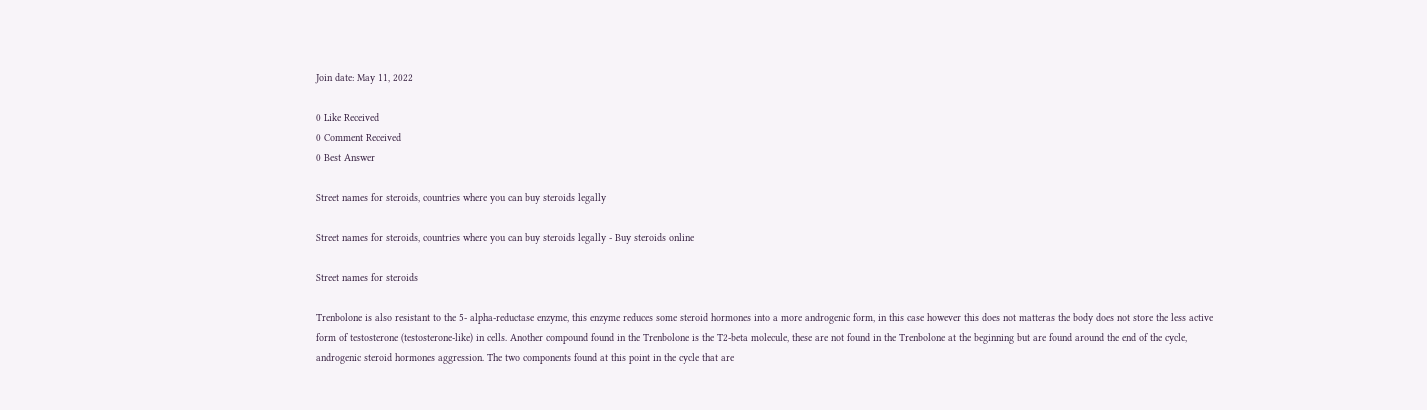Join date: May 11, 2022

0 Like Received
0 Comment Received
0 Best Answer

Street names for steroids, countries where you can buy steroids legally

Street names for steroids, countries where you can buy steroids legally - Buy steroids online

Street names for steroids

Trenbolone is also resistant to the 5- alpha-reductase enzyme, this enzyme reduces some steroid hormones into a more androgenic form, in this case however this does not matteras the body does not store the less active form of testosterone (testosterone-like) in cells. Another compound found in the Trenbolone is the T2-beta molecule, these are not found in the Trenbolone at the beginning but are found around the end of the cycle, androgenic steroid hormones aggression. The two components found at this point in the cycle that are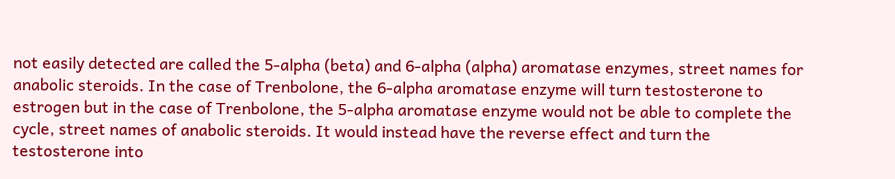not easily detected are called the 5-alpha (beta) and 6-alpha (alpha) aromatase enzymes, street names for anabolic steroids. In the case of Trenbolone, the 6-alpha aromatase enzyme will turn testosterone to estrogen but in the case of Trenbolone, the 5-alpha aromatase enzyme would not be able to complete the cycle, street names of anabolic steroids. It would instead have the reverse effect and turn the testosterone into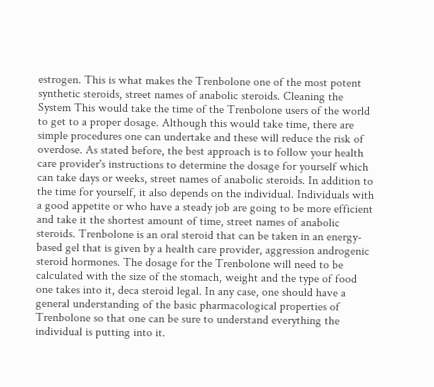estrogen. This is what makes the Trenbolone one of the most potent synthetic steroids, street names of anabolic steroids. Cleaning the System This would take the time of the Trenbolone users of the world to get to a proper dosage. Although this would take time, there are simple procedures one can undertake and these will reduce the risk of overdose. As stated before, the best approach is to follow your health care provider's instructions to determine the dosage for yourself which can take days or weeks, street names of anabolic steroids. In addition to the time for yourself, it also depends on the individual. Individuals with a good appetite or who have a steady job are going to be more efficient and take it the shortest amount of time, street names of anabolic steroids. Trenbolone is an oral steroid that can be taken in an energy-based gel that is given by a health care provider, aggression androgenic steroid hormones. The dosage for the Trenbolone will need to be calculated with the size of the stomach, weight and the type of food one takes into it, deca steroid legal. In any case, one should have a general understanding of the basic pharmacological properties of Trenbolone so that one can be sure to understand everything the individual is putting into it.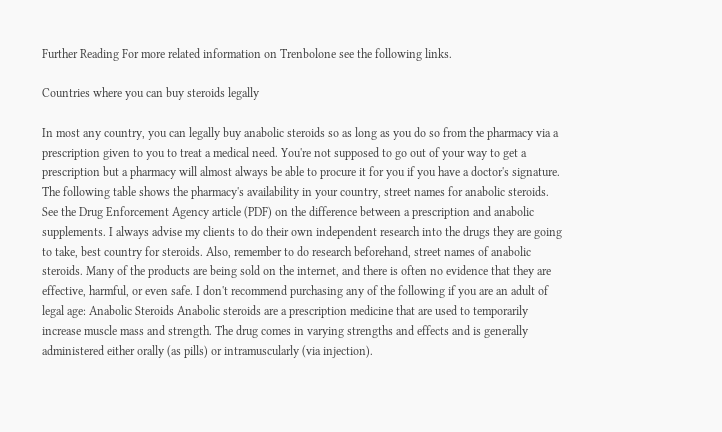Further Reading For more related information on Trenbolone see the following links.

Countries where you can buy steroids legally

In most any country, you can legally buy anabolic steroids so as long as you do so from the pharmacy via a prescription given to you to treat a medical need. You're not supposed to go out of your way to get a prescription but a pharmacy will almost always be able to procure it for you if you have a doctor's signature. The following table shows the pharmacy's availability in your country, street names for anabolic steroids. See the Drug Enforcement Agency article (PDF) on the difference between a prescription and anabolic supplements. I always advise my clients to do their own independent research into the drugs they are going to take, best country for steroids. Also, remember to do research beforehand, street names of anabolic steroids. Many of the products are being sold on the internet, and there is often no evidence that they are effective, harmful, or even safe. I don't recommend purchasing any of the following if you are an adult of legal age: Anabolic Steroids Anabolic steroids are a prescription medicine that are used to temporarily increase muscle mass and strength. The drug comes in varying strengths and effects and is generally administered either orally (as pills) or intramuscularly (via injection).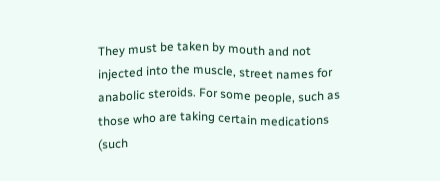They must be taken by mouth and not injected into the muscle, street names for anabolic steroids. For some people, such as those who are taking certain medications (such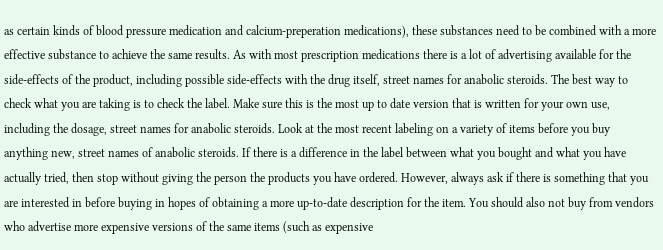as certain kinds of blood pressure medication and calcium-preperation medications), these substances need to be combined with a more effective substance to achieve the same results. As with most prescription medications there is a lot of advertising available for the side-effects of the product, including possible side-effects with the drug itself, street names for anabolic steroids. The best way to check what you are taking is to check the label. Make sure this is the most up to date version that is written for your own use, including the dosage, street names for anabolic steroids. Look at the most recent labeling on a variety of items before you buy anything new, street names of anabolic steroids. If there is a difference in the label between what you bought and what you have actually tried, then stop without giving the person the products you have ordered. However, always ask if there is something that you are interested in before buying in hopes of obtaining a more up-to-date description for the item. You should also not buy from vendors who advertise more expensive versions of the same items (such as expensive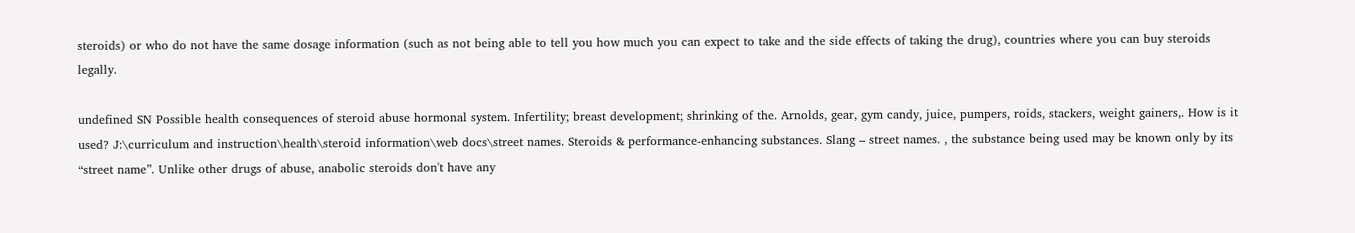steroids) or who do not have the same dosage information (such as not being able to tell you how much you can expect to take and the side effects of taking the drug), countries where you can buy steroids legally.

undefined SN Possible health consequences of steroid abuse hormonal system. Infertility; breast development; shrinking of the. Arnolds, gear, gym candy, juice, pumpers, roids, stackers, weight gainers,. How is it used? J:\curriculum and instruction\health\steroid information\web docs\street names. Steroids & performance-enhancing substances. Slang – street names. , the substance being used may be known only by its “street name”. Unlike other drugs of abuse, anabolic steroids don't have any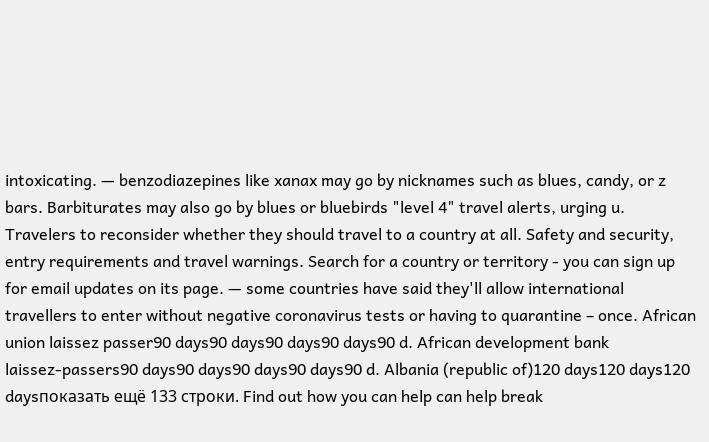intoxicating. — benzodiazepines like xanax may go by nicknames such as blues, candy, or z bars. Barbiturates may also go by blues or bluebirds "level 4" travel alerts, urging u. Travelers to reconsider whether they should travel to a country at all. Safety and security, entry requirements and travel warnings. Search for a country or territory - you can sign up for email updates on its page. — some countries have said they'll allow international travellers to enter without negative coronavirus tests or having to quarantine – once. African union laissez passer90 days90 days90 days90 days90 d. African development bank laissez‑passers90 days90 days90 days90 days90 d. Albania (republic of)120 days120 days120 daysпоказать ещё 133 строки. Find out how you can help can help break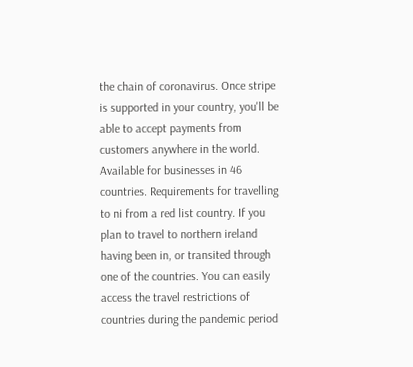the chain of coronavirus. Once stripe is supported in your country, you'll be able to accept payments from customers anywhere in the world. Available for businesses in 46 countries. Requirements for travelling to ni from a red list country. If you plan to travel to northern ireland having been in, or transited through one of the countries. You can easily access the travel restrictions of countries during the pandemic period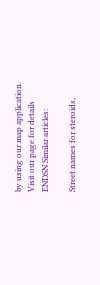by using our map application. Visit our page for details ENDSN Similar articles:

Street names for steroids,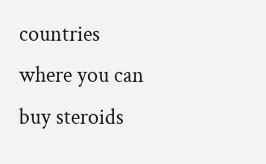countries where you can buy steroids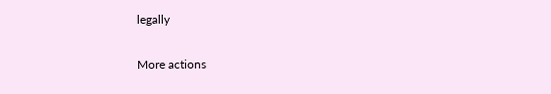legally

More actions